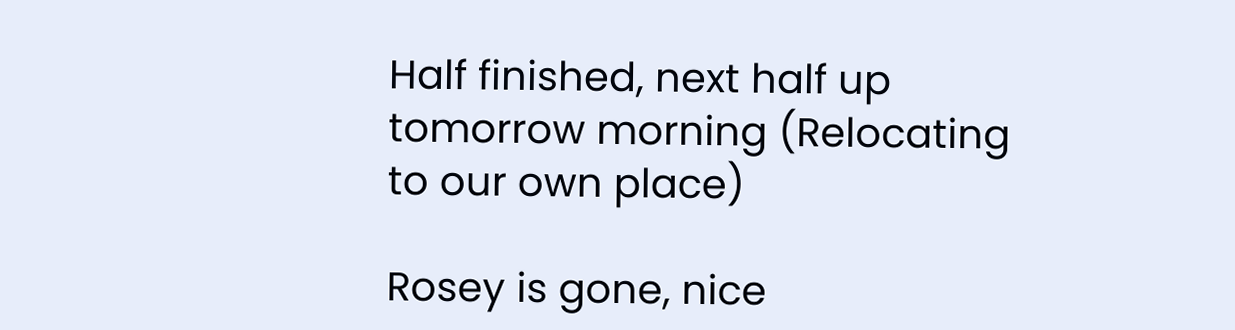Half finished, next half up tomorrow morning (Relocating to our own place)

Rosey is gone, nice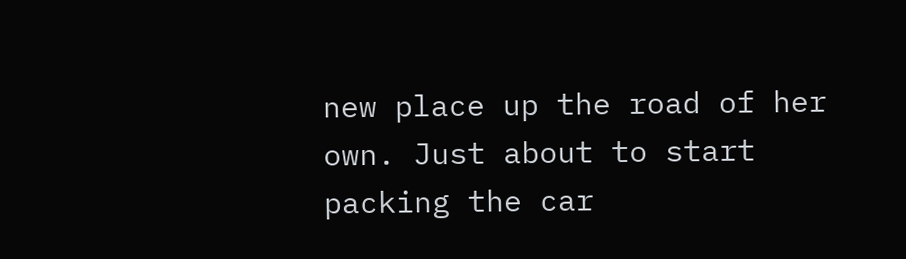new place up the road of her own. Just about to start packing the car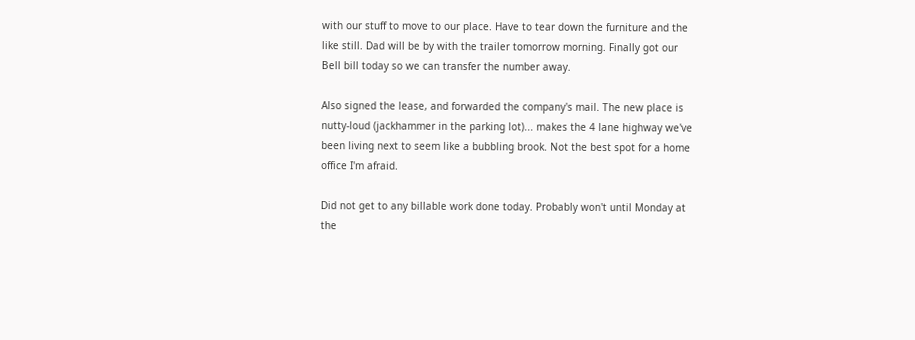with our stuff to move to our place. Have to tear down the furniture and the like still. Dad will be by with the trailer tomorrow morning. Finally got our Bell bill today so we can transfer the number away.

Also signed the lease, and forwarded the company's mail. The new place is nutty-loud (jackhammer in the parking lot)... makes the 4 lane highway we've been living next to seem like a bubbling brook. Not the best spot for a home office I'm afraid.

Did not get to any billable work done today. Probably won't until Monday at the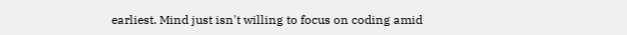earliest. Mind just isn't willing to focus on coding amid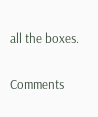all the boxes.


Comments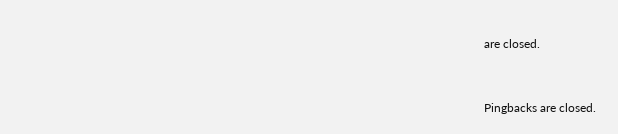are closed.


Pingbacks are closed.